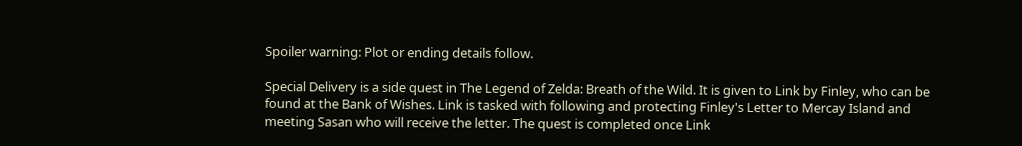Spoiler warning: Plot or ending details follow.

Special Delivery is a side quest in The Legend of Zelda: Breath of the Wild. It is given to Link by Finley, who can be found at the Bank of Wishes. Link is tasked with following and protecting Finley's Letter to Mercay Island and meeting Sasan who will receive the letter. The quest is completed once Link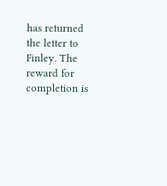has returned the letter to Finley. The reward for completion is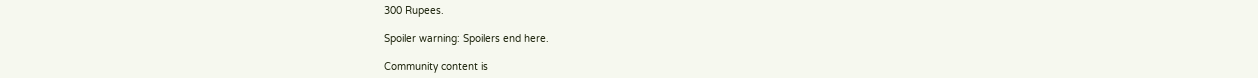300 Rupees.

Spoiler warning: Spoilers end here.

Community content is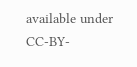available under CC-BY-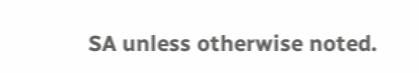SA unless otherwise noted.